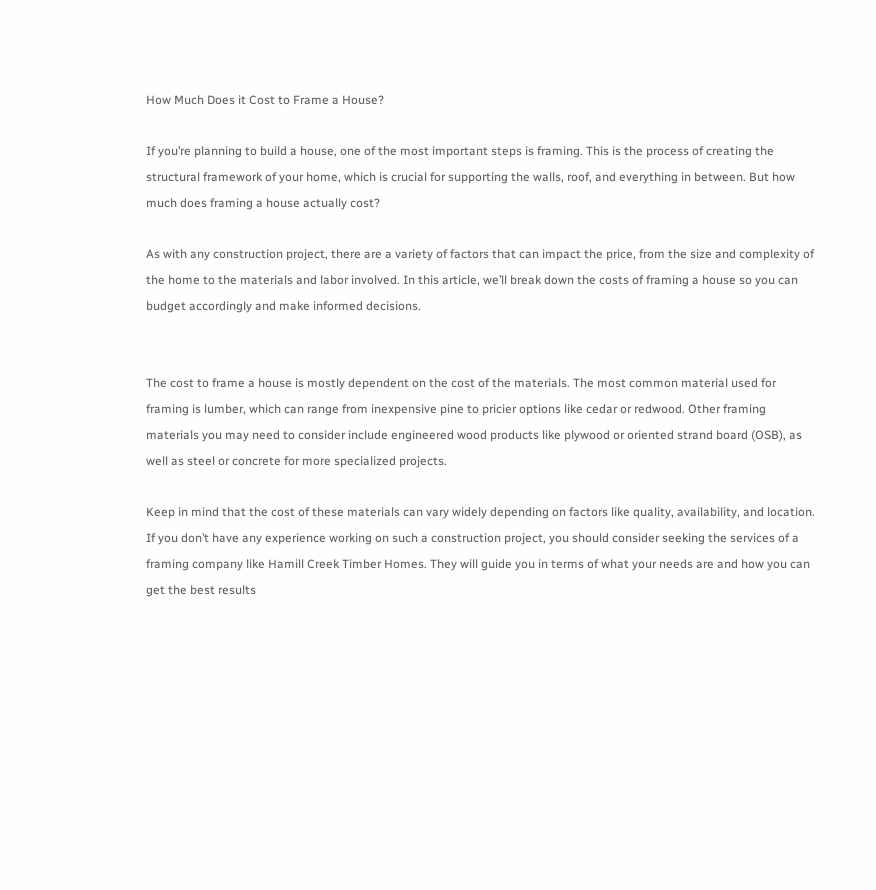How Much Does it Cost to Frame a House?

If you’re planning to build a house, one of the most important steps is framing. This is the process of creating the structural framework of your home, which is crucial for supporting the walls, roof, and everything in between. But how much does framing a house actually cost?

As with any construction project, there are a variety of factors that can impact the price, from the size and complexity of the home to the materials and labor involved. In this article, we’ll break down the costs of framing a house so you can budget accordingly and make informed decisions.


The cost to frame a house is mostly dependent on the cost of the materials. The most common material used for framing is lumber, which can range from inexpensive pine to pricier options like cedar or redwood. Other framing materials you may need to consider include engineered wood products like plywood or oriented strand board (OSB), as well as steel or concrete for more specialized projects.

Keep in mind that the cost of these materials can vary widely depending on factors like quality, availability, and location. If you don’t have any experience working on such a construction project, you should consider seeking the services of a framing company like Hamill Creek Timber Homes. They will guide you in terms of what your needs are and how you can get the best results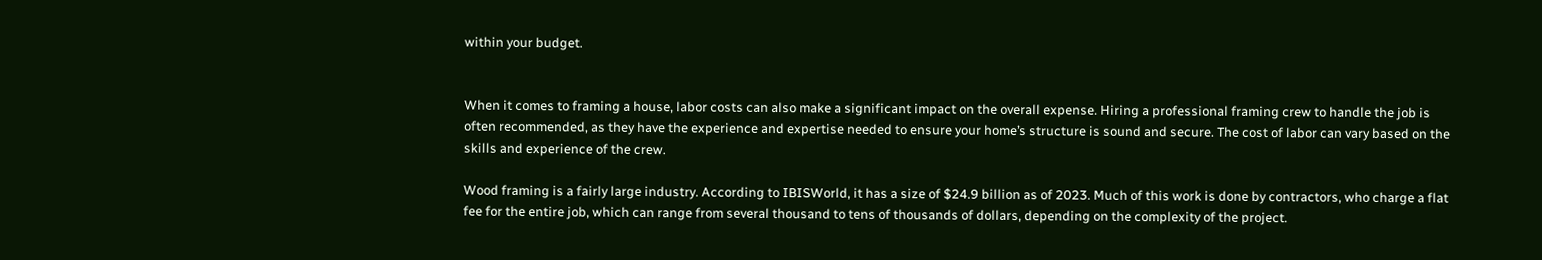within your budget.


When it comes to framing a house, labor costs can also make a significant impact on the overall expense. Hiring a professional framing crew to handle the job is often recommended, as they have the experience and expertise needed to ensure your home’s structure is sound and secure. The cost of labor can vary based on the skills and experience of the crew.

Wood framing is a fairly large industry. According to IBISWorld, it has a size of $24.9 billion as of 2023. Much of this work is done by contractors, who charge a flat fee for the entire job, which can range from several thousand to tens of thousands of dollars, depending on the complexity of the project.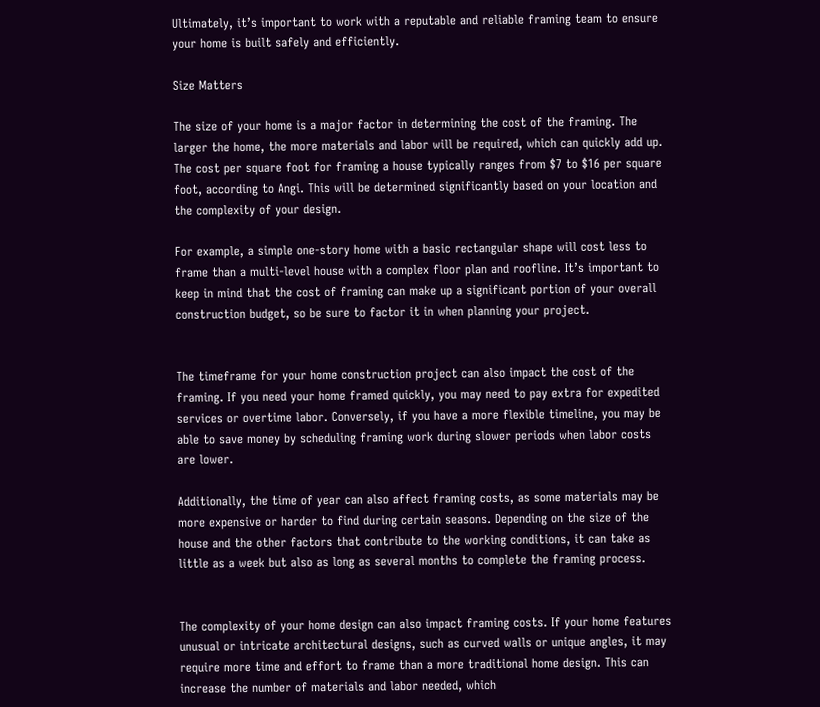Ultimately, it’s important to work with a reputable and reliable framing team to ensure your home is built safely and efficiently.

Size Matters

The size of your home is a major factor in determining the cost of the framing. The larger the home, the more materials and labor will be required, which can quickly add up. The cost per square foot for framing a house typically ranges from $7 to $16 per square foot, according to Angi. This will be determined significantly based on your location and the complexity of your design.

For example, a simple one-story home with a basic rectangular shape will cost less to frame than a multi-level house with a complex floor plan and roofline. It’s important to keep in mind that the cost of framing can make up a significant portion of your overall construction budget, so be sure to factor it in when planning your project.


The timeframe for your home construction project can also impact the cost of the framing. If you need your home framed quickly, you may need to pay extra for expedited services or overtime labor. Conversely, if you have a more flexible timeline, you may be able to save money by scheduling framing work during slower periods when labor costs are lower.

Additionally, the time of year can also affect framing costs, as some materials may be more expensive or harder to find during certain seasons. Depending on the size of the house and the other factors that contribute to the working conditions, it can take as little as a week but also as long as several months to complete the framing process.


The complexity of your home design can also impact framing costs. If your home features unusual or intricate architectural designs, such as curved walls or unique angles, it may require more time and effort to frame than a more traditional home design. This can increase the number of materials and labor needed, which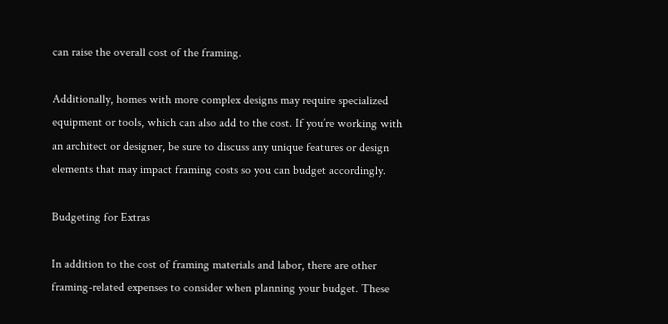can raise the overall cost of the framing.

Additionally, homes with more complex designs may require specialized equipment or tools, which can also add to the cost. If you’re working with an architect or designer, be sure to discuss any unique features or design elements that may impact framing costs so you can budget accordingly.

Budgeting for Extras

In addition to the cost of framing materials and labor, there are other framing-related expenses to consider when planning your budget. These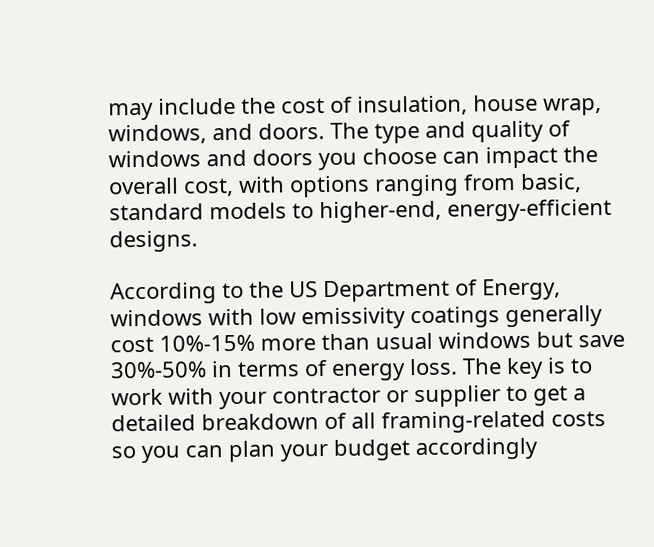may include the cost of insulation, house wrap, windows, and doors. The type and quality of windows and doors you choose can impact the overall cost, with options ranging from basic, standard models to higher-end, energy-efficient designs.

According to the US Department of Energy, windows with low emissivity coatings generally cost 10%-15% more than usual windows but save 30%-50% in terms of energy loss. The key is to work with your contractor or supplier to get a detailed breakdown of all framing-related costs so you can plan your budget accordingly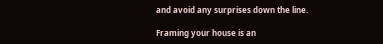and avoid any surprises down the line.

Framing your house is an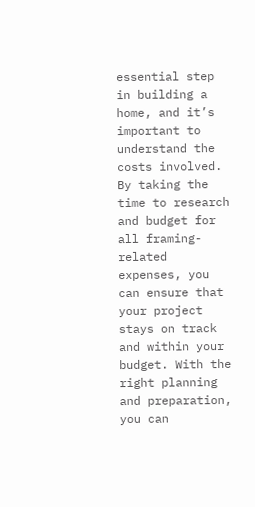essential step in building a home, and it’s important to understand the costs involved. By taking the time to research and budget for all framing-related expenses, you can ensure that your project stays on track and within your budget. With the right planning and preparation, you can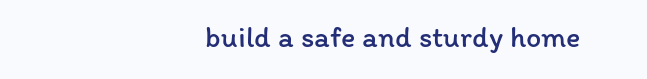build a safe and sturdy home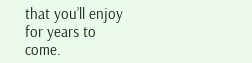that you’ll enjoy for years to come.